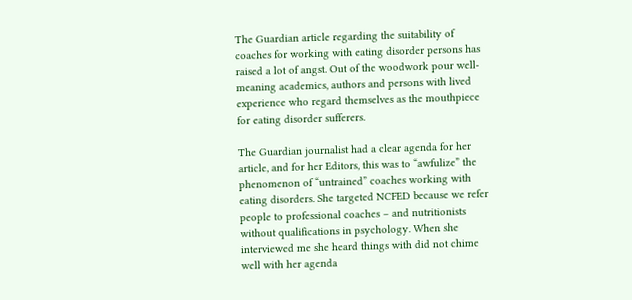The Guardian article regarding the suitability of coaches for working with eating disorder persons has raised a lot of angst. Out of the woodwork pour well-meaning academics, authors and persons with lived experience who regard themselves as the mouthpiece for eating disorder sufferers.

The Guardian journalist had a clear agenda for her article, and for her Editors, this was to “awfulize” the phenomenon of “untrained” coaches working with eating disorders. She targeted NCFED because we refer people to professional coaches – and nutritionists without qualifications in psychology. When she interviewed me she heard things with did not chime well with her agenda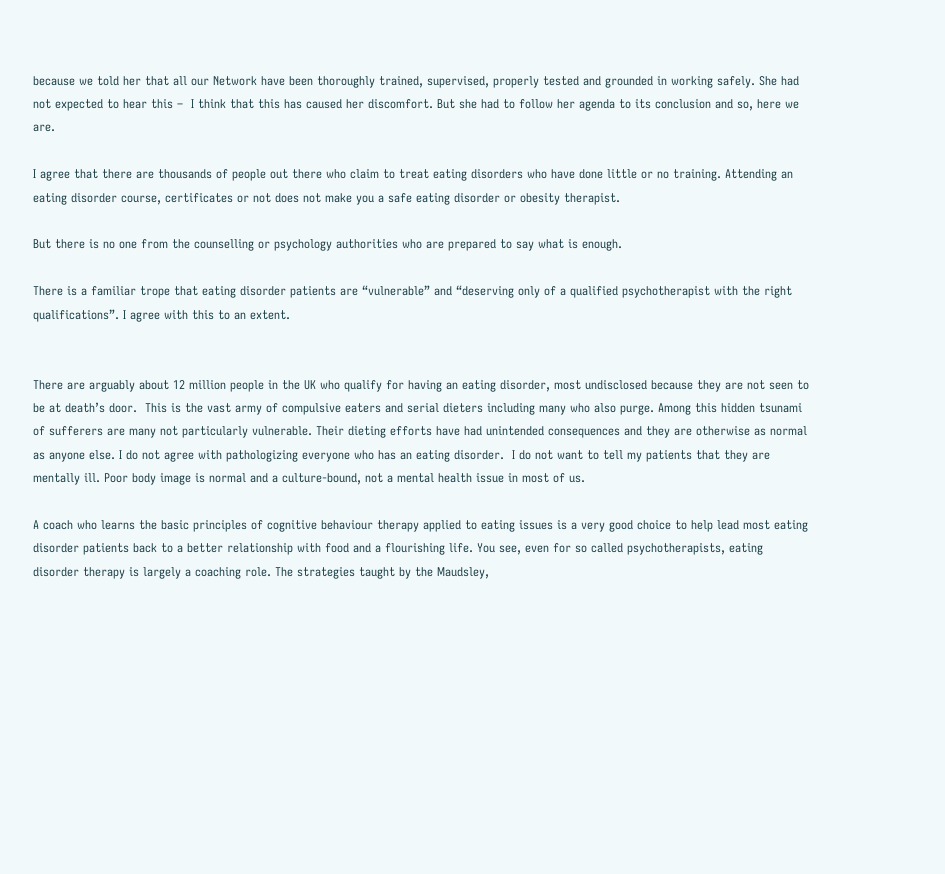because we told her that all our Network have been thoroughly trained, supervised, properly tested and grounded in working safely. She had not expected to hear this –  I think that this has caused her discomfort. But she had to follow her agenda to its conclusion and so, here we are.

I agree that there are thousands of people out there who claim to treat eating disorders who have done little or no training. Attending an eating disorder course, certificates or not does not make you a safe eating disorder or obesity therapist.

But there is no one from the counselling or psychology authorities who are prepared to say what is enough.

There is a familiar trope that eating disorder patients are “vulnerable” and “deserving only of a qualified psychotherapist with the right qualifications”. I agree with this to an extent.


There are arguably about 12 million people in the UK who qualify for having an eating disorder, most undisclosed because they are not seen to be at death’s door.  This is the vast army of compulsive eaters and serial dieters including many who also purge. Among this hidden tsunami of sufferers are many not particularly vulnerable. Their dieting efforts have had unintended consequences and they are otherwise as normal as anyone else. I do not agree with pathologizing everyone who has an eating disorder.  I do not want to tell my patients that they are mentally ill. Poor body image is normal and a culture-bound, not a mental health issue in most of us.

A coach who learns the basic principles of cognitive behaviour therapy applied to eating issues is a very good choice to help lead most eating disorder patients back to a better relationship with food and a flourishing life. You see, even for so called psychotherapists, eating disorder therapy is largely a coaching role. The strategies taught by the Maudsley,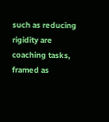such as reducing rigidity are coaching tasks, framed as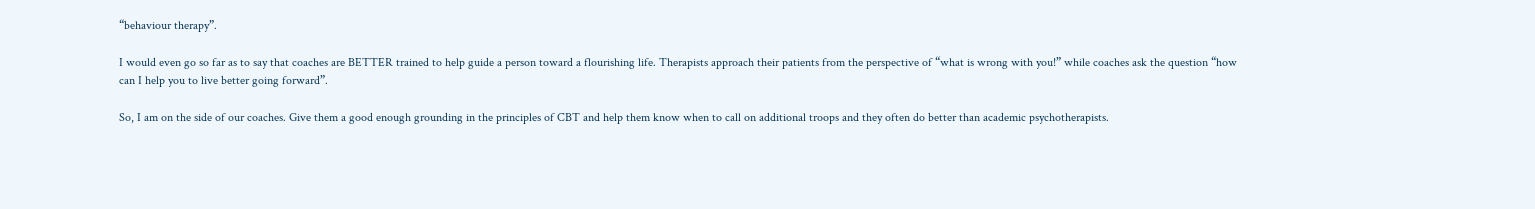“behaviour therapy”.

I would even go so far as to say that coaches are BETTER trained to help guide a person toward a flourishing life. Therapists approach their patients from the perspective of “what is wrong with you!” while coaches ask the question “how can I help you to live better going forward”.

So, I am on the side of our coaches. Give them a good enough grounding in the principles of CBT and help them know when to call on additional troops and they often do better than academic psychotherapists.